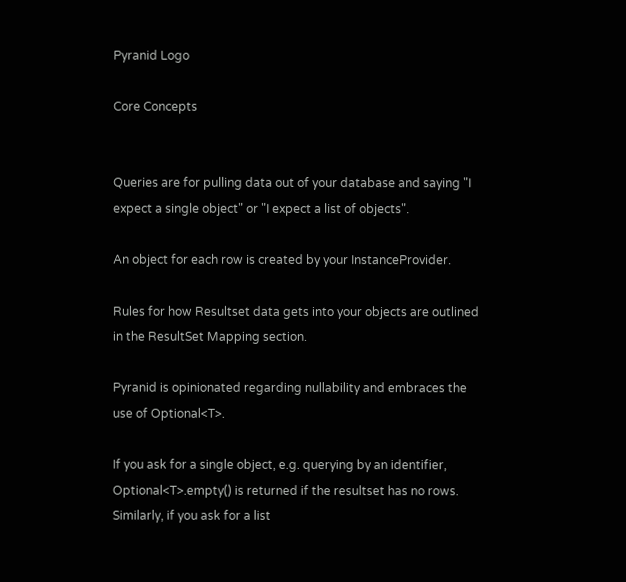Pyranid Logo

Core Concepts


Queries are for pulling data out of your database and saying "I expect a single object" or "I expect a list of objects".

An object for each row is created by your InstanceProvider.

Rules for how Resultset data gets into your objects are outlined in the ResultSet Mapping section.

Pyranid is opinionated regarding nullability and embraces the use of Optional<T>.

If you ask for a single object, e.g. querying by an identifier, Optional<T>.empty() is returned if the resultset has no rows. Similarly, if you ask for a list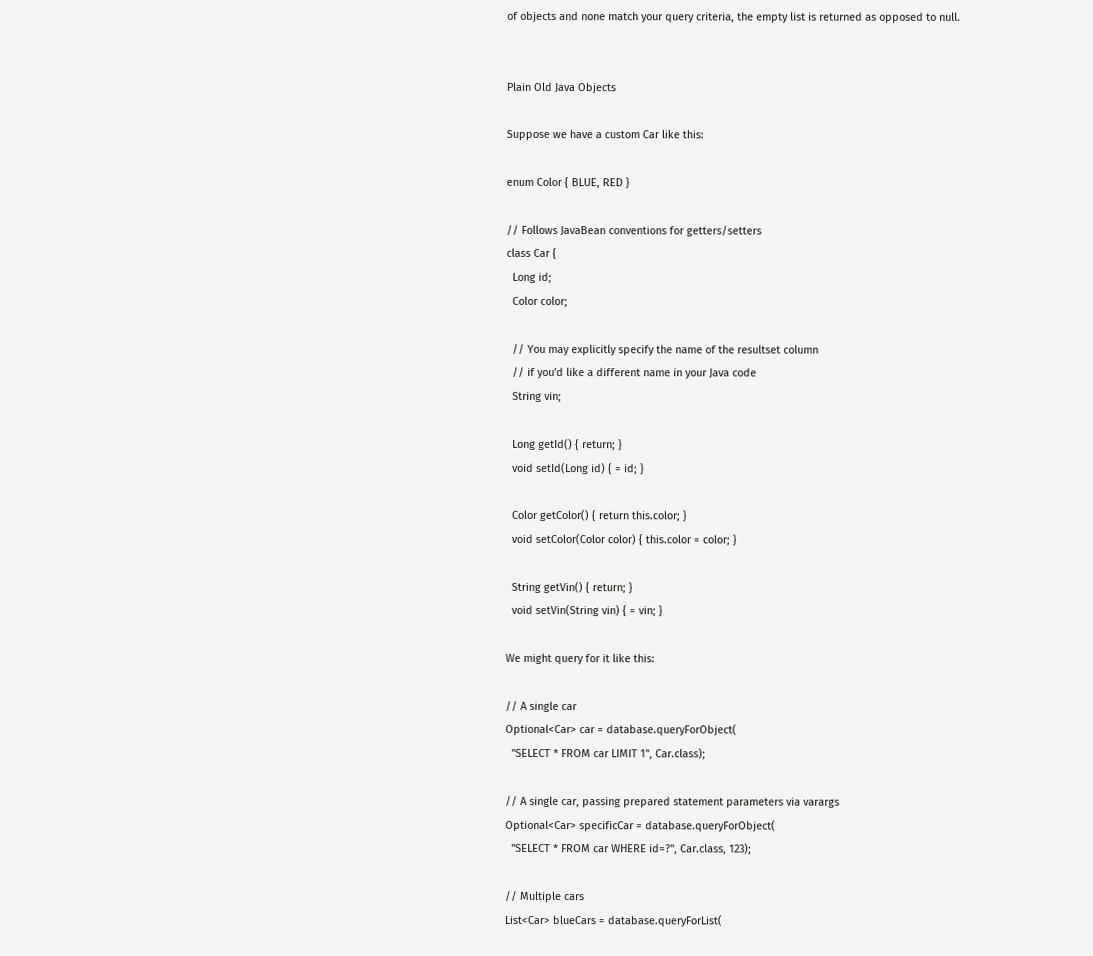of objects and none match your query criteria, the empty list is returned as opposed to null.


Plain Old Java Objects

Suppose we have a custom Car like this:

enum Color { BLUE, RED }

// Follows JavaBean conventions for getters/setters
class Car {
  Long id;
  Color color;

  // You may explicitly specify the name of the resultset column
  // if you'd like a different name in your Java code
  String vin;

  Long getId() { return; }
  void setId(Long id) { = id; }

  Color getColor() { return this.color; }
  void setColor(Color color) { this.color = color; }

  String getVin() { return; }
  void setVin(String vin) { = vin; }

We might query for it like this:

// A single car
Optional<Car> car = database.queryForObject(
  "SELECT * FROM car LIMIT 1", Car.class);

// A single car, passing prepared statement parameters via varargs
Optional<Car> specificCar = database.queryForObject(
  "SELECT * FROM car WHERE id=?", Car.class, 123);

// Multiple cars
List<Car> blueCars = database.queryForList(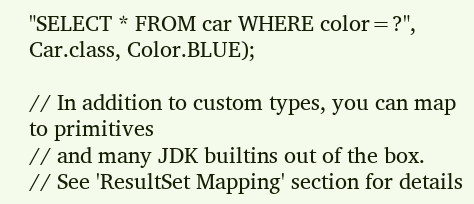"SELECT * FROM car WHERE color=?", Car.class, Color.BLUE);

// In addition to custom types, you can map to primitives
// and many JDK builtins out of the box.
// See 'ResultSet Mapping' section for details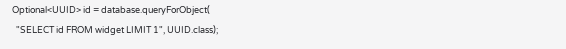Optional<UUID> id = database.queryForObject(
  "SELECT id FROM widget LIMIT 1", UUID.class);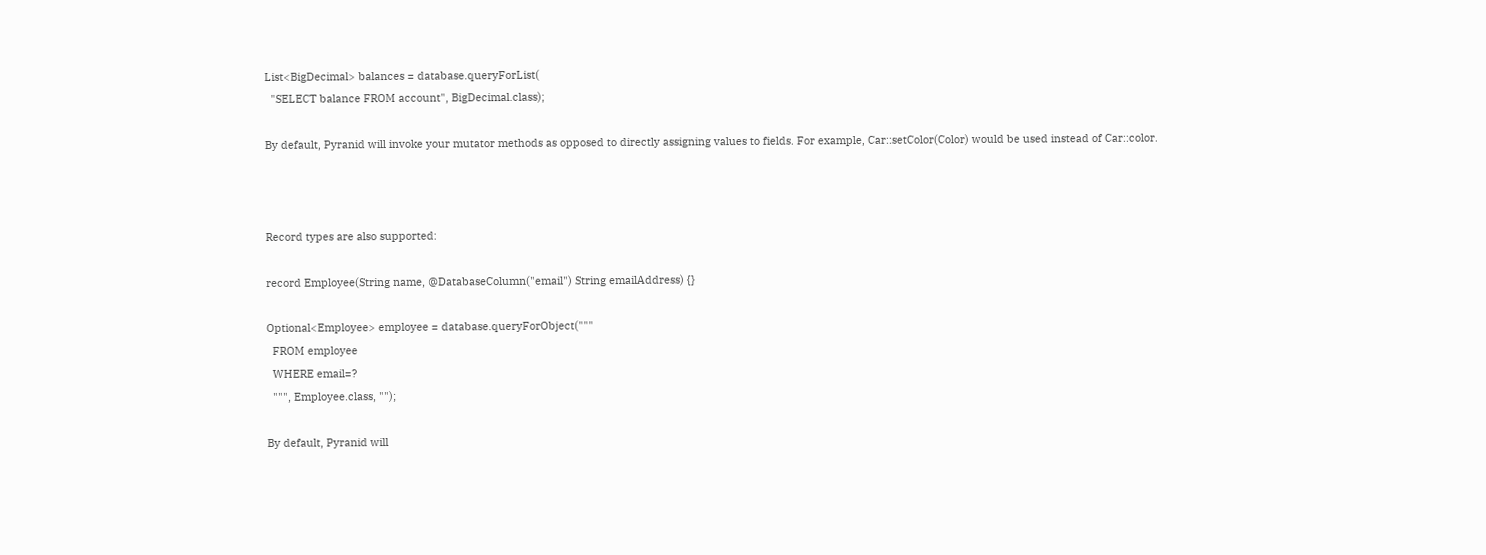List<BigDecimal> balances = database.queryForList(
  "SELECT balance FROM account", BigDecimal.class);

By default, Pyranid will invoke your mutator methods as opposed to directly assigning values to fields. For example, Car::setColor(Color) would be used instead of Car::color.



Record types are also supported:

record Employee(String name, @DatabaseColumn("email") String emailAddress) {}

Optional<Employee> employee = database.queryForObject("""
  FROM employee
  WHERE email=?
  """, Employee.class, "");

By default, Pyranid will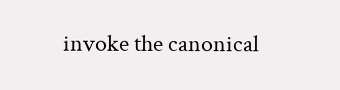invoke the canonical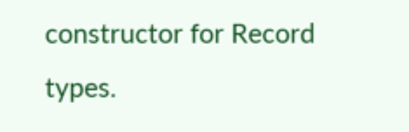constructor for Record types.